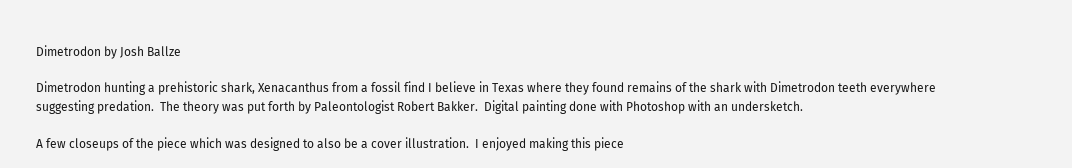Dimetrodon by Josh Ballze

Dimetrodon hunting a prehistoric shark, Xenacanthus from a fossil find I believe in Texas where they found remains of the shark with Dimetrodon teeth everywhere suggesting predation.  The theory was put forth by Paleontologist Robert Bakker.  Digital painting done with Photoshop with an undersketch.

A few closeups of the piece which was designed to also be a cover illustration.  I enjoyed making this piece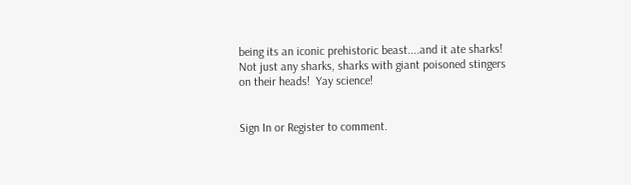being its an iconic prehistoric beast....and it ate sharks!  Not just any sharks, sharks with giant poisoned stingers on their heads!  Yay science!


Sign In or Register to comment.